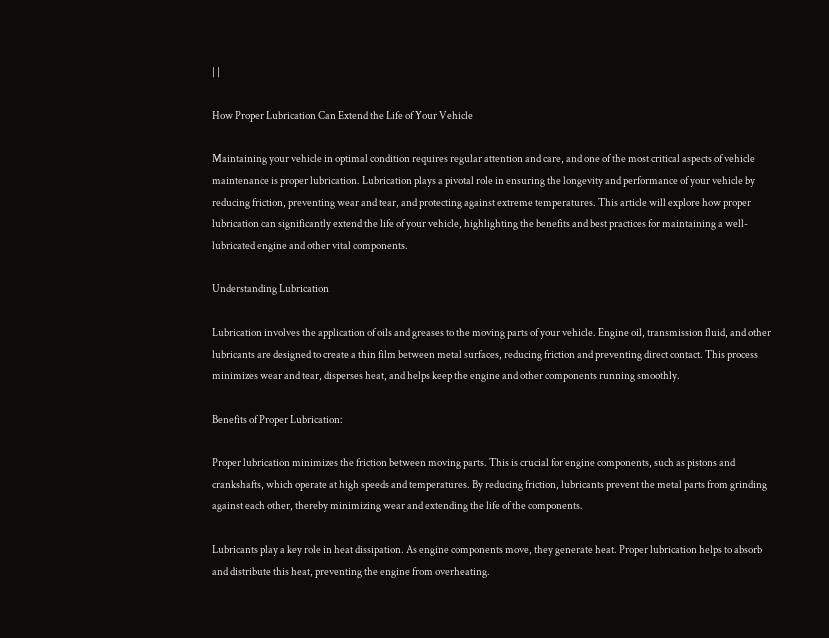| |

How Proper Lubrication Can Extend the Life of Your Vehicle

Maintaining your vehicle in optimal condition requires regular attention and care, and one of the most critical aspects of vehicle maintenance is proper lubrication. Lubrication plays a pivotal role in ensuring the longevity and performance of your vehicle by reducing friction, preventing wear and tear, and protecting against extreme temperatures. This article will explore how proper lubrication can significantly extend the life of your vehicle, highlighting the benefits and best practices for maintaining a well-lubricated engine and other vital components.

Understanding Lubrication

Lubrication involves the application of oils and greases to the moving parts of your vehicle. Engine oil, transmission fluid, and other lubricants are designed to create a thin film between metal surfaces, reducing friction and preventing direct contact. This process minimizes wear and tear, disperses heat, and helps keep the engine and other components running smoothly.

Benefits of Proper Lubrication:

Proper lubrication minimizes the friction between moving parts. This is crucial for engine components, such as pistons and crankshafts, which operate at high speeds and temperatures. By reducing friction, lubricants prevent the metal parts from grinding against each other, thereby minimizing wear and extending the life of the components.

Lubricants play a key role in heat dissipation. As engine components move, they generate heat. Proper lubrication helps to absorb and distribute this heat, preventing the engine from overheating.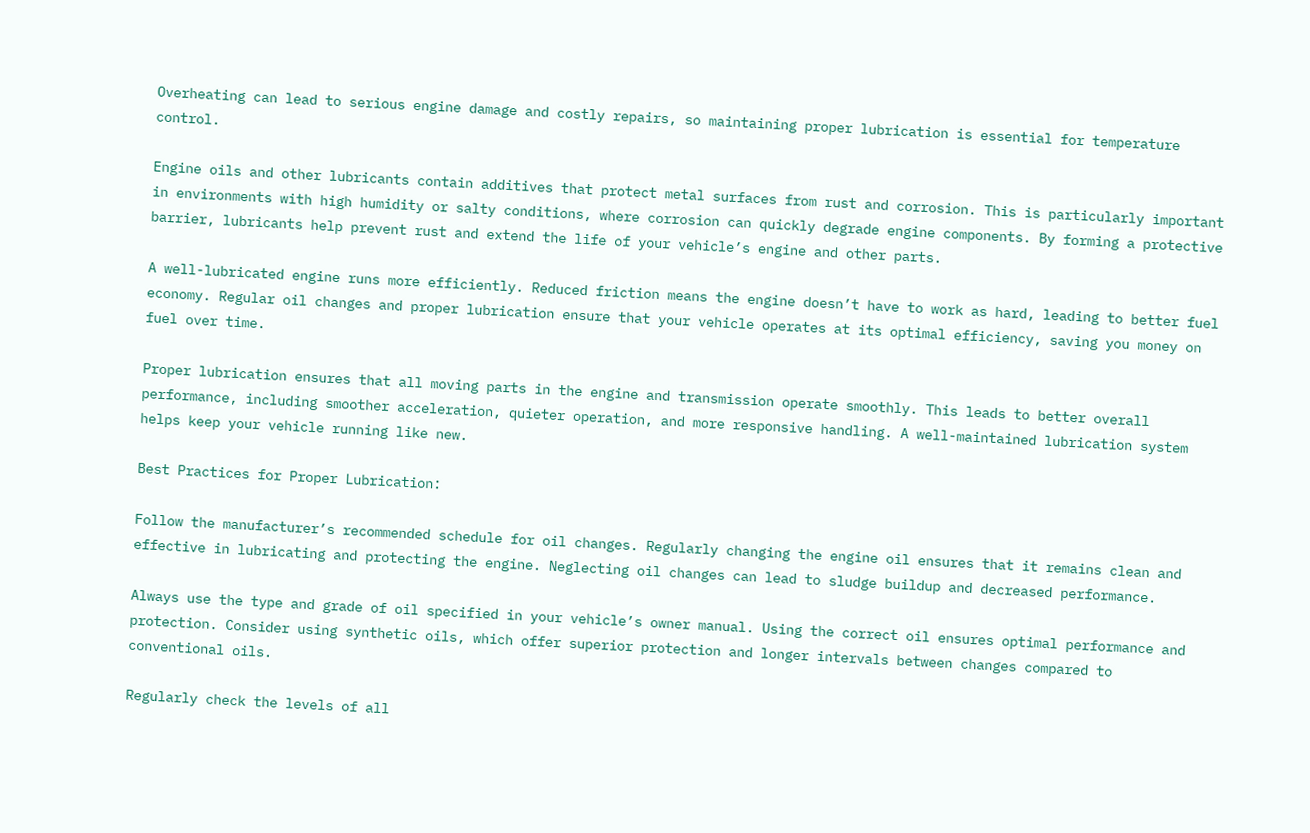Overheating can lead to serious engine damage and costly repairs, so maintaining proper lubrication is essential for temperature control.

Engine oils and other lubricants contain additives that protect metal surfaces from rust and corrosion. This is particularly important in environments with high humidity or salty conditions, where corrosion can quickly degrade engine components. By forming a protective barrier, lubricants help prevent rust and extend the life of your vehicle’s engine and other parts.

A well-lubricated engine runs more efficiently. Reduced friction means the engine doesn’t have to work as hard, leading to better fuel economy. Regular oil changes and proper lubrication ensure that your vehicle operates at its optimal efficiency, saving you money on fuel over time.

Proper lubrication ensures that all moving parts in the engine and transmission operate smoothly. This leads to better overall performance, including smoother acceleration, quieter operation, and more responsive handling. A well-maintained lubrication system helps keep your vehicle running like new.

Best Practices for Proper Lubrication:

Follow the manufacturer’s recommended schedule for oil changes. Regularly changing the engine oil ensures that it remains clean and effective in lubricating and protecting the engine. Neglecting oil changes can lead to sludge buildup and decreased performance.

Always use the type and grade of oil specified in your vehicle’s owner manual. Using the correct oil ensures optimal performance and protection. Consider using synthetic oils, which offer superior protection and longer intervals between changes compared to conventional oils.

Regularly check the levels of all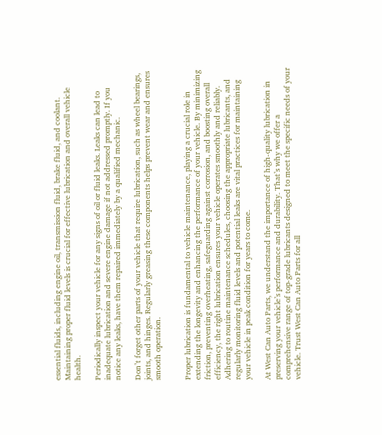essential fluids, including engine oil, transmission fluid, brake fluid, and coolant. Maintaining proper fluid levels is crucial for effective lubrication and overall vehicle health.

Periodically inspect your vehicle for any signs of oil or fluid leaks. Leaks can lead to inadequate lubrication and severe engine damage if not addressed promptly. If you notice any leaks, have them repaired immediately by a qualified mechanic.

Don’t forget other parts of your vehicle that require lubrication, such as wheel bearings, joints, and hinges. Regularly greasing these components helps prevent wear and ensures smooth operation.


Proper lubrication is fundamental to vehicle maintenance, playing a crucial role in extending the longevity and enhancing the performance of your vehicle. By minimizing friction, preventing overheating, safeguarding against corrosion, and boosting overall efficiency, the right lubrication ensures your vehicle operates smoothly and reliably. Adhering to routine maintenance schedules, choosing the appropriate lubricants, and regularly monitoring fluid levels and potential leaks are vital practices for maintaining your vehicle in peak condition for years to come.

At West Can Auto Parts, we understand the importance of high-quality lubrication in preserving your vehicle’s performance and durability. That’s why we offer a comprehensive range of top-grade lubricants designed to meet the specific needs of your vehicle. Trust West Can Auto Parts for all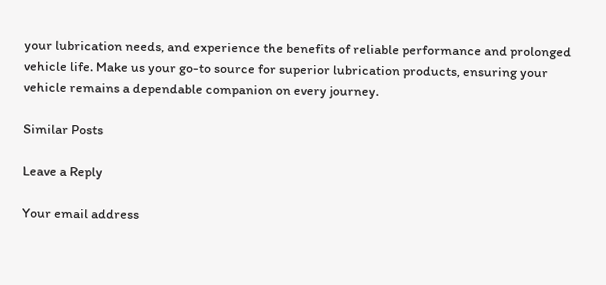your lubrication needs, and experience the benefits of reliable performance and prolonged vehicle life. Make us your go-to source for superior lubrication products, ensuring your vehicle remains a dependable companion on every journey.

Similar Posts

Leave a Reply

Your email address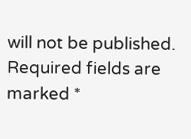will not be published. Required fields are marked *